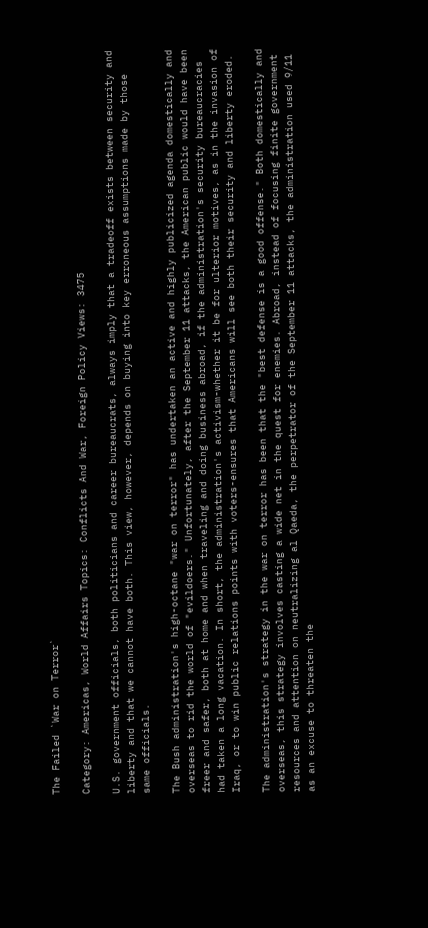The Failed `War on Terror`

Category: Americas, World Affairs Topics: Conflicts And War, Foreign Policy Views: 3475

U.S. government officials, both politicians and career bureaucrats, always imply that a tradeoff exists between security and liberty and that we cannot have both. This view, however, depends on buying into key erroneous assumptions made by those same officials.

The Bush administration's high-octane "war on terror" has undertaken an active and highly publicized agenda domestically and overseas to rid the world of "evildoers." Unfortunately, after the September 11 attacks, the American public would have been freer and safer, both at home and when traveling and doing business abroad, if the administration's security bureaucracies had taken a long vacation. In short, the administration's activism-whether it be for ulterior motives, as in the invasion of Iraq, or to win public relations points with voters-ensures that Americans will see both their security and liberty eroded.

The administration's strategy in the war on terror has been that the "best defense is a good offense." Both domestically and overseas, this strategy involves casting a wide net in the quest for enemies. Abroad, instead of focusing finite government resources and attention on neutralizing al Qaeda, the perpetrator of the September 11 attacks, the administration used 9/11 as an excuse to threaten the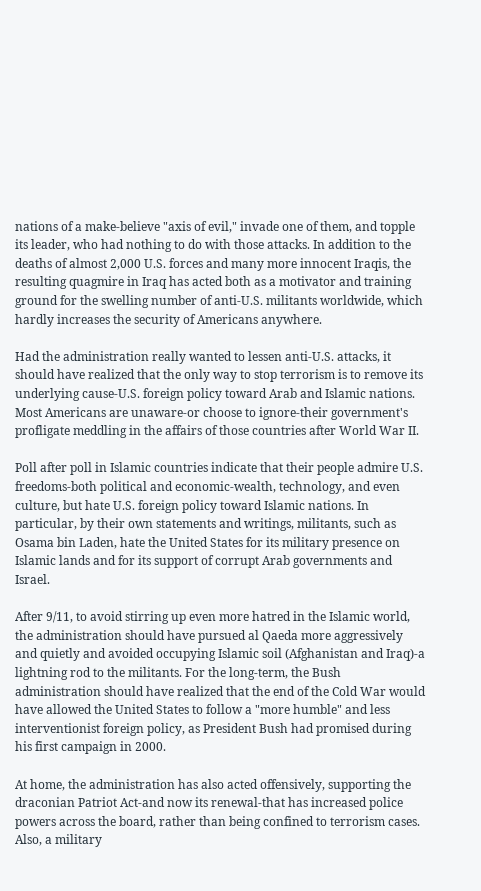nations of a make-believe "axis of evil," invade one of them, and topple its leader, who had nothing to do with those attacks. In addition to the deaths of almost 2,000 U.S. forces and many more innocent Iraqis, the resulting quagmire in Iraq has acted both as a motivator and training ground for the swelling number of anti-U.S. militants worldwide, which hardly increases the security of Americans anywhere.

Had the administration really wanted to lessen anti-U.S. attacks, it should have realized that the only way to stop terrorism is to remove its underlying cause-U.S. foreign policy toward Arab and Islamic nations. Most Americans are unaware-or choose to ignore-their government's profligate meddling in the affairs of those countries after World War II.

Poll after poll in Islamic countries indicate that their people admire U.S. freedoms-both political and economic-wealth, technology, and even culture, but hate U.S. foreign policy toward Islamic nations. In particular, by their own statements and writings, militants, such as Osama bin Laden, hate the United States for its military presence on Islamic lands and for its support of corrupt Arab governments and Israel.

After 9/11, to avoid stirring up even more hatred in the Islamic world, the administration should have pursued al Qaeda more aggressively and quietly and avoided occupying Islamic soil (Afghanistan and Iraq)-a lightning rod to the militants. For the long-term, the Bush administration should have realized that the end of the Cold War would have allowed the United States to follow a "more humble" and less interventionist foreign policy, as President Bush had promised during his first campaign in 2000.

At home, the administration has also acted offensively, supporting the draconian Patriot Act-and now its renewal-that has increased police powers across the board, rather than being confined to terrorism cases. Also, a military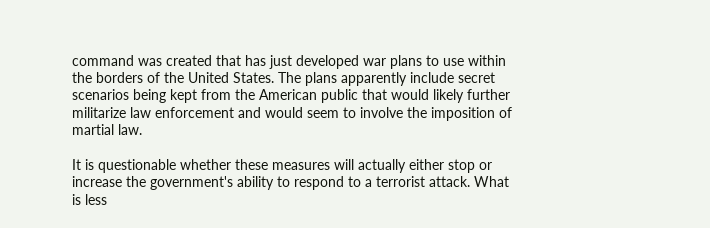command was created that has just developed war plans to use within the borders of the United States. The plans apparently include secret scenarios being kept from the American public that would likely further militarize law enforcement and would seem to involve the imposition of martial law.

It is questionable whether these measures will actually either stop or increase the government's ability to respond to a terrorist attack. What is less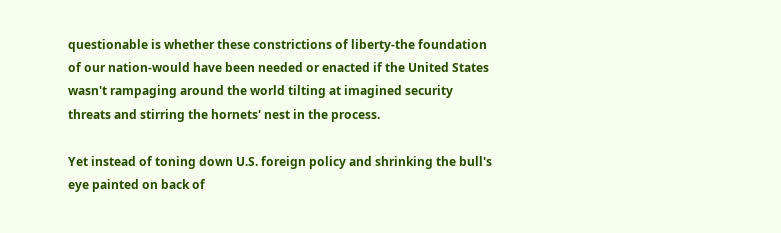questionable is whether these constrictions of liberty-the foundation of our nation-would have been needed or enacted if the United States wasn't rampaging around the world tilting at imagined security threats and stirring the hornets' nest in the process.

Yet instead of toning down U.S. foreign policy and shrinking the bull's eye painted on back of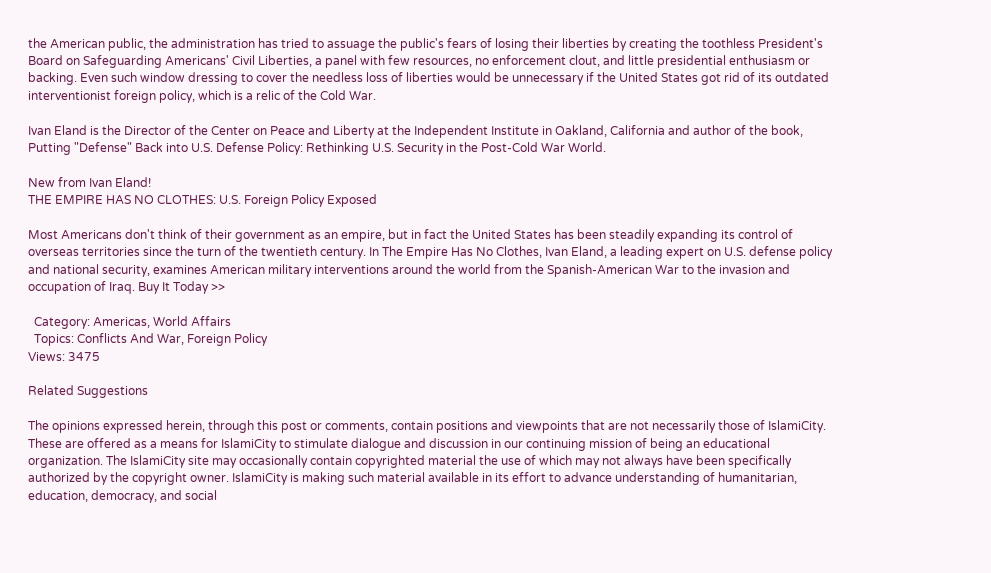the American public, the administration has tried to assuage the public's fears of losing their liberties by creating the toothless President's Board on Safeguarding Americans' Civil Liberties, a panel with few resources, no enforcement clout, and little presidential enthusiasm or backing. Even such window dressing to cover the needless loss of liberties would be unnecessary if the United States got rid of its outdated interventionist foreign policy, which is a relic of the Cold War.

Ivan Eland is the Director of the Center on Peace and Liberty at the Independent Institute in Oakland, California and author of the book, Putting "Defense" Back into U.S. Defense Policy: Rethinking U.S. Security in the Post-Cold War World.

New from Ivan Eland!
THE EMPIRE HAS NO CLOTHES: U.S. Foreign Policy Exposed

Most Americans don't think of their government as an empire, but in fact the United States has been steadily expanding its control of overseas territories since the turn of the twentieth century. In The Empire Has No Clothes, Ivan Eland, a leading expert on U.S. defense policy and national security, examines American military interventions around the world from the Spanish-American War to the invasion and occupation of Iraq. Buy It Today >>

  Category: Americas, World Affairs
  Topics: Conflicts And War, Foreign Policy
Views: 3475

Related Suggestions

The opinions expressed herein, through this post or comments, contain positions and viewpoints that are not necessarily those of IslamiCity. These are offered as a means for IslamiCity to stimulate dialogue and discussion in our continuing mission of being an educational organization. The IslamiCity site may occasionally contain copyrighted material the use of which may not always have been specifically authorized by the copyright owner. IslamiCity is making such material available in its effort to advance understanding of humanitarian, education, democracy, and social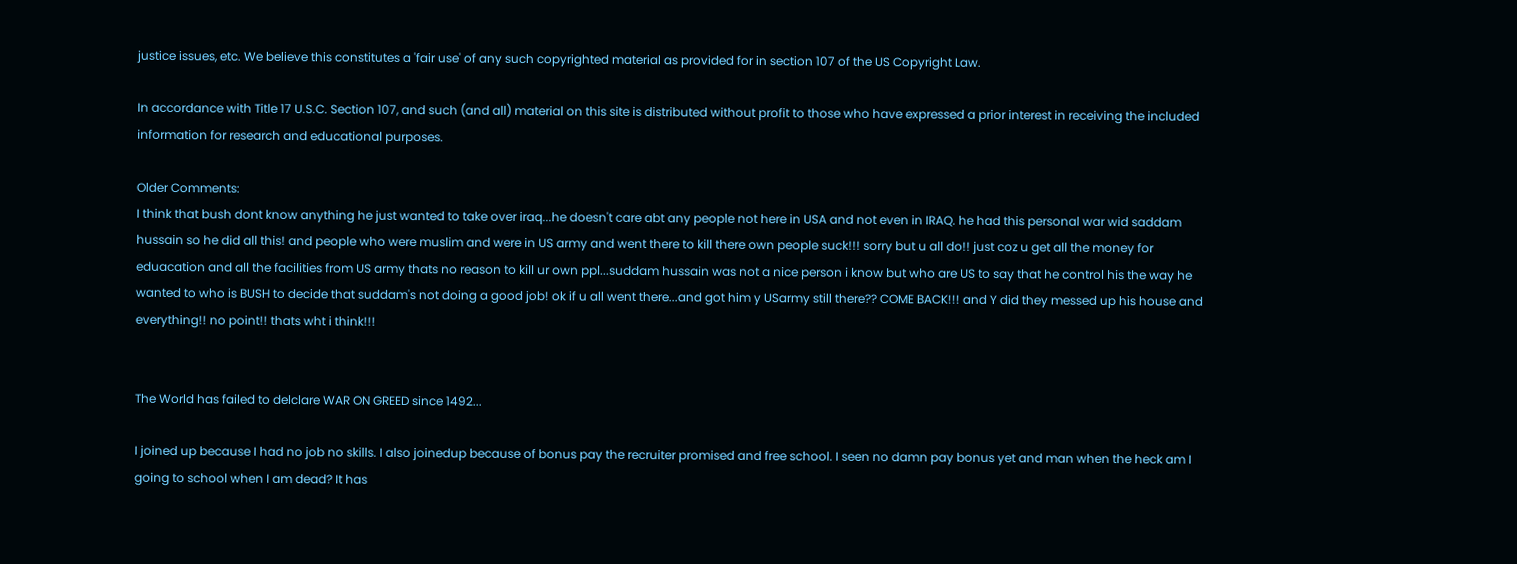justice issues, etc. We believe this constitutes a 'fair use' of any such copyrighted material as provided for in section 107 of the US Copyright Law.

In accordance with Title 17 U.S.C. Section 107, and such (and all) material on this site is distributed without profit to those who have expressed a prior interest in receiving the included information for research and educational purposes.

Older Comments:
I think that bush dont know anything he just wanted to take over iraq...he doesn't care abt any people not here in USA and not even in IRAQ. he had this personal war wid saddam hussain so he did all this! and people who were muslim and were in US army and went there to kill there own people suck!!! sorry but u all do!! just coz u get all the money for eduacation and all the facilities from US army thats no reason to kill ur own ppl...suddam hussain was not a nice person i know but who are US to say that he control his the way he wanted to who is BUSH to decide that suddam's not doing a good job! ok if u all went there...and got him y USarmy still there?? COME BACK!!! and Y did they messed up his house and everything!! no point!! thats wht i think!!!


The World has failed to delclare WAR ON GREED since 1492...

I joined up because I had no job no skills. I also joinedup because of bonus pay the recruiter promised and free school. I seen no damn pay bonus yet and man when the heck am I going to school when I am dead? It has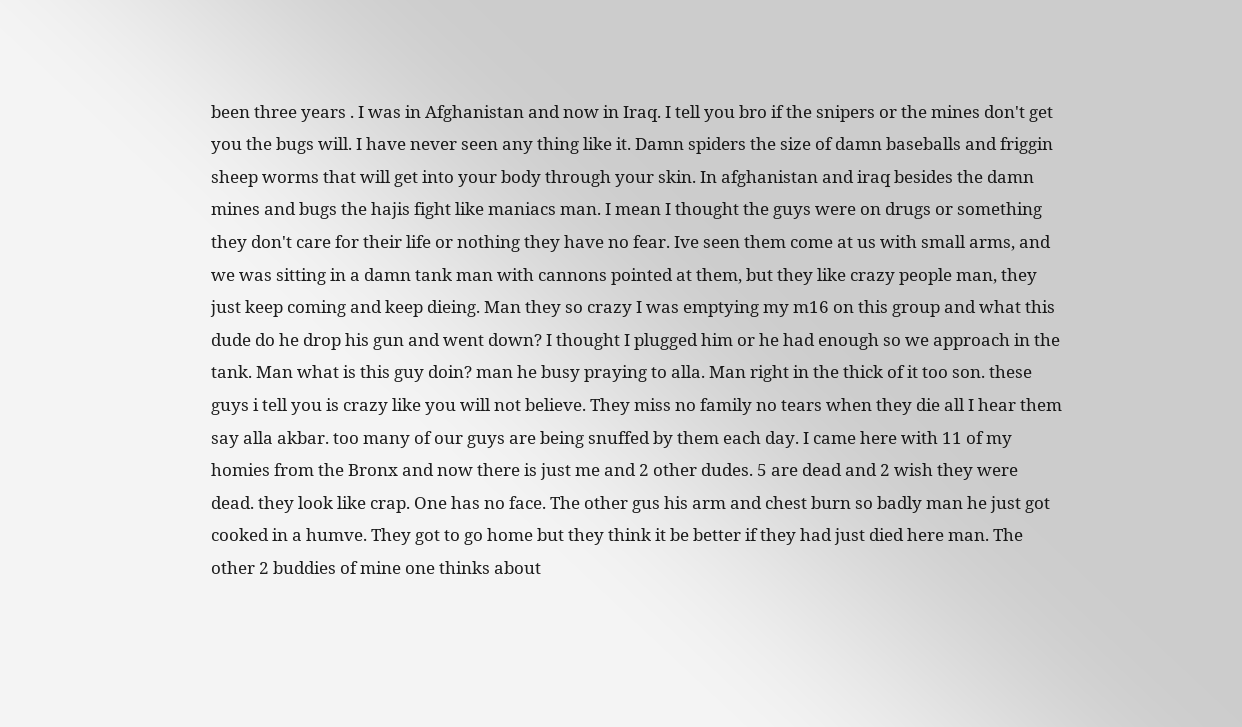been three years . I was in Afghanistan and now in Iraq. I tell you bro if the snipers or the mines don't get you the bugs will. I have never seen any thing like it. Damn spiders the size of damn baseballs and friggin sheep worms that will get into your body through your skin. In afghanistan and iraq besides the damn mines and bugs the hajis fight like maniacs man. I mean I thought the guys were on drugs or something they don't care for their life or nothing they have no fear. Ive seen them come at us with small arms, and we was sitting in a damn tank man with cannons pointed at them, but they like crazy people man, they just keep coming and keep dieing. Man they so crazy I was emptying my m16 on this group and what this dude do he drop his gun and went down? I thought I plugged him or he had enough so we approach in the tank. Man what is this guy doin? man he busy praying to alla. Man right in the thick of it too son. these guys i tell you is crazy like you will not believe. They miss no family no tears when they die all I hear them say alla akbar. too many of our guys are being snuffed by them each day. I came here with 11 of my homies from the Bronx and now there is just me and 2 other dudes. 5 are dead and 2 wish they were dead. they look like crap. One has no face. The other gus his arm and chest burn so badly man he just got cooked in a humve. They got to go home but they think it be better if they had just died here man. The other 2 buddies of mine one thinks about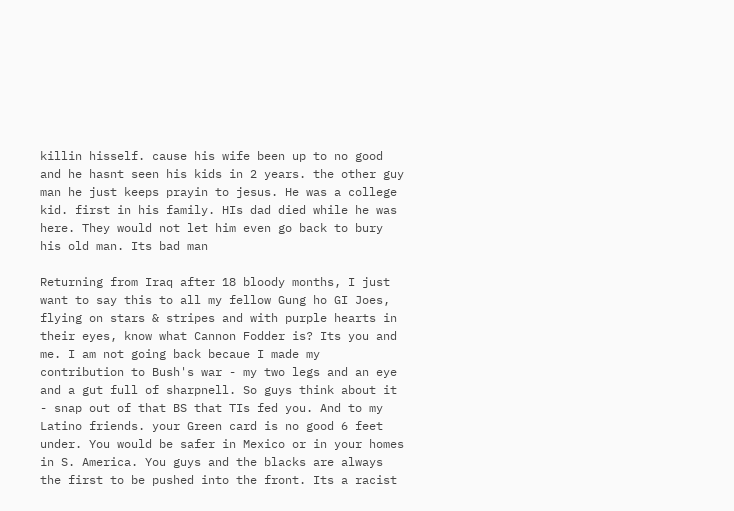killin hisself. cause his wife been up to no good and he hasnt seen his kids in 2 years. the other guy man he just keeps prayin to jesus. He was a college kid. first in his family. HIs dad died while he was here. They would not let him even go back to bury his old man. Its bad man

Returning from Iraq after 18 bloody months, I just want to say this to all my fellow Gung ho GI Joes, flying on stars & stripes and with purple hearts in their eyes, know what Cannon Fodder is? Its you and me. I am not going back becaue I made my contribution to Bush's war - my two legs and an eye and a gut full of sharpnell. So guys think about it - snap out of that BS that TIs fed you. And to my Latino friends. your Green card is no good 6 feet under. You would be safer in Mexico or in your homes in S. America. You guys and the blacks are always the first to be pushed into the front. Its a racist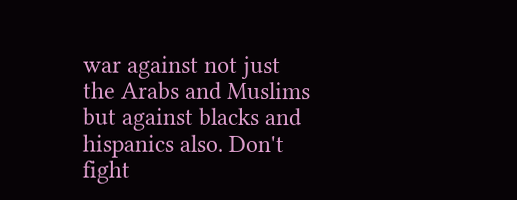war against not just the Arabs and Muslims but against blacks and hispanics also. Don't fight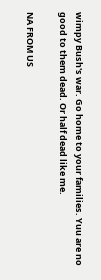wimpy Bush's war. Go home to your families. Yuu are no good to them dead. Or half dead like me.

NA FROM US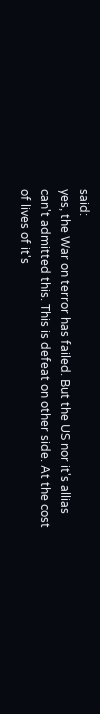said:
yes, the War on terror has failed. But the US nor it's allias can't admitted this. This is defeat on other side. At the cost of lives of it's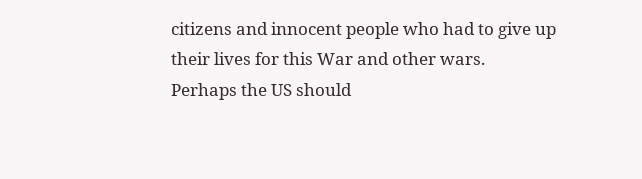citizens and innocent people who had to give up their lives for this War and other wars.
Perhaps the US should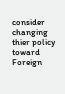consider changing thier policy toward Foreign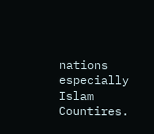nations especially Islam Countires.